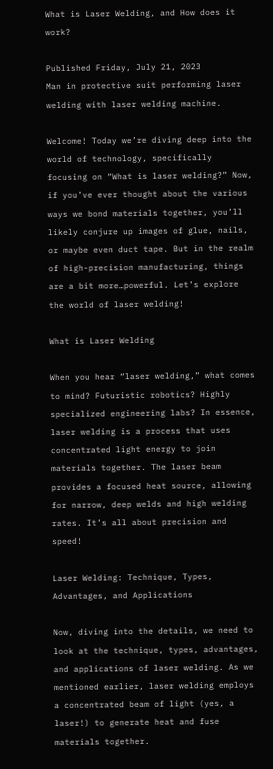What is Laser Welding, and How does it work?

Published Friday, July 21, 2023
Man in protective suit performing laser welding with laser welding machine.

Welcome! Today we’re diving deep into the world of technology, specifically focusing on “What is laser welding?” Now, if you’ve ever thought about the various ways we bond materials together, you’ll likely conjure up images of glue, nails, or maybe even duct tape. But in the realm of high-precision manufacturing, things are a bit more…powerful. Let’s explore the world of laser welding!

What is Laser Welding

When you hear “laser welding,” what comes to mind? Futuristic robotics? Highly specialized engineering labs? In essence, laser welding is a process that uses concentrated light energy to join materials together. The laser beam provides a focused heat source, allowing for narrow, deep welds and high welding rates. It’s all about precision and speed!

Laser Welding: Technique, Types, Advantages, and Applications

Now, diving into the details, we need to look at the technique, types, advantages, and applications of laser welding. As we mentioned earlier, laser welding employs a concentrated beam of light (yes, a laser!) to generate heat and fuse materials together.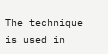The technique is used in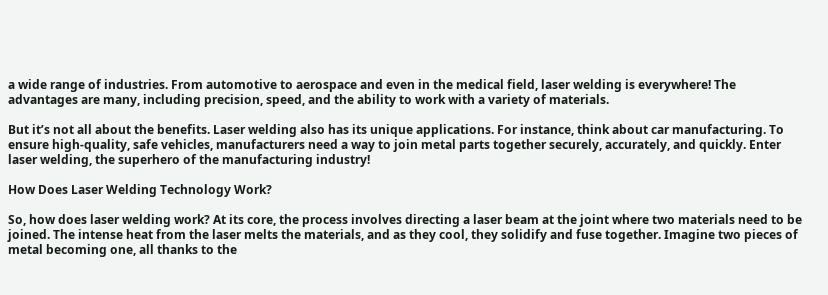a wide range of industries. From automotive to aerospace and even in the medical field, laser welding is everywhere! The advantages are many, including precision, speed, and the ability to work with a variety of materials.

But it’s not all about the benefits. Laser welding also has its unique applications. For instance, think about car manufacturing. To ensure high-quality, safe vehicles, manufacturers need a way to join metal parts together securely, accurately, and quickly. Enter laser welding, the superhero of the manufacturing industry!

How Does Laser Welding Technology Work?

So, how does laser welding work? At its core, the process involves directing a laser beam at the joint where two materials need to be joined. The intense heat from the laser melts the materials, and as they cool, they solidify and fuse together. Imagine two pieces of metal becoming one, all thanks to the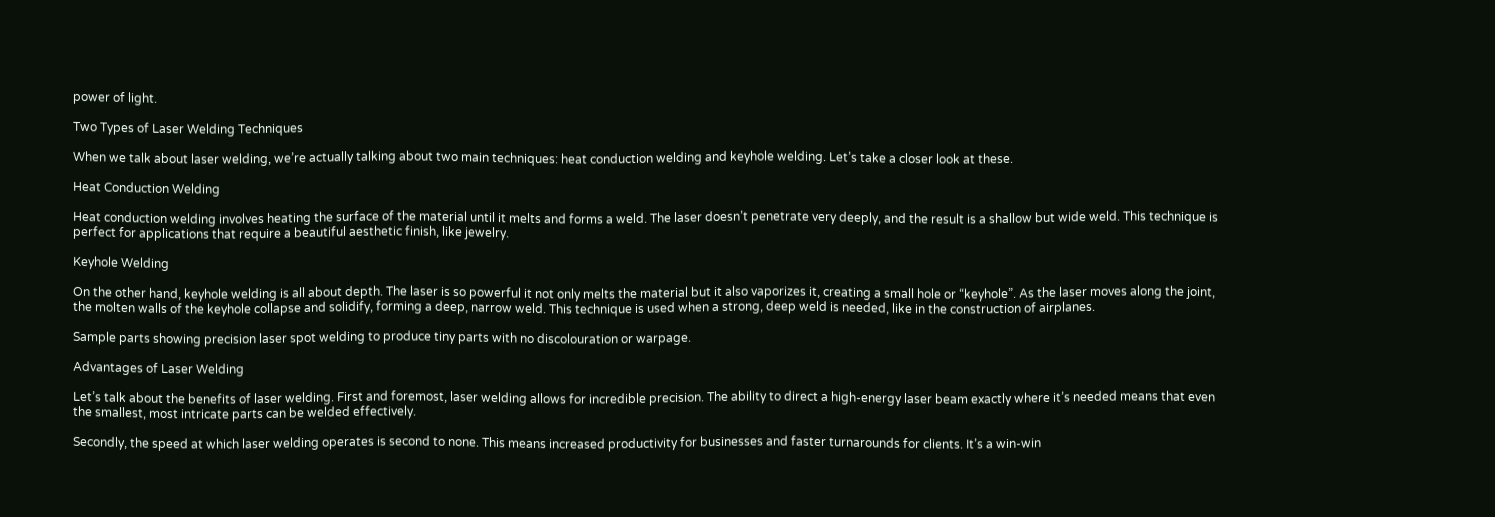power of light.

Two Types of Laser Welding Techniques

When we talk about laser welding, we’re actually talking about two main techniques: heat conduction welding and keyhole welding. Let’s take a closer look at these.

Heat Conduction Welding

Heat conduction welding involves heating the surface of the material until it melts and forms a weld. The laser doesn’t penetrate very deeply, and the result is a shallow but wide weld. This technique is perfect for applications that require a beautiful aesthetic finish, like jewelry.

Keyhole Welding

On the other hand, keyhole welding is all about depth. The laser is so powerful it not only melts the material but it also vaporizes it, creating a small hole or “keyhole”. As the laser moves along the joint, the molten walls of the keyhole collapse and solidify, forming a deep, narrow weld. This technique is used when a strong, deep weld is needed, like in the construction of airplanes.

Sample parts showing precision laser spot welding to produce tiny parts with no discolouration or warpage.

Advantages of Laser Welding

Let’s talk about the benefits of laser welding. First and foremost, laser welding allows for incredible precision. The ability to direct a high-energy laser beam exactly where it’s needed means that even the smallest, most intricate parts can be welded effectively.

Secondly, the speed at which laser welding operates is second to none. This means increased productivity for businesses and faster turnarounds for clients. It’s a win-win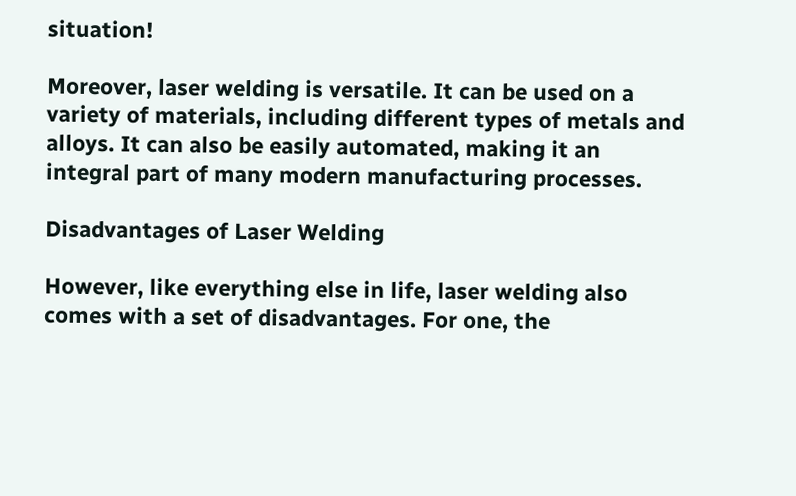situation!

Moreover, laser welding is versatile. It can be used on a variety of materials, including different types of metals and alloys. It can also be easily automated, making it an integral part of many modern manufacturing processes.

Disadvantages of Laser Welding

However, like everything else in life, laser welding also comes with a set of disadvantages. For one, the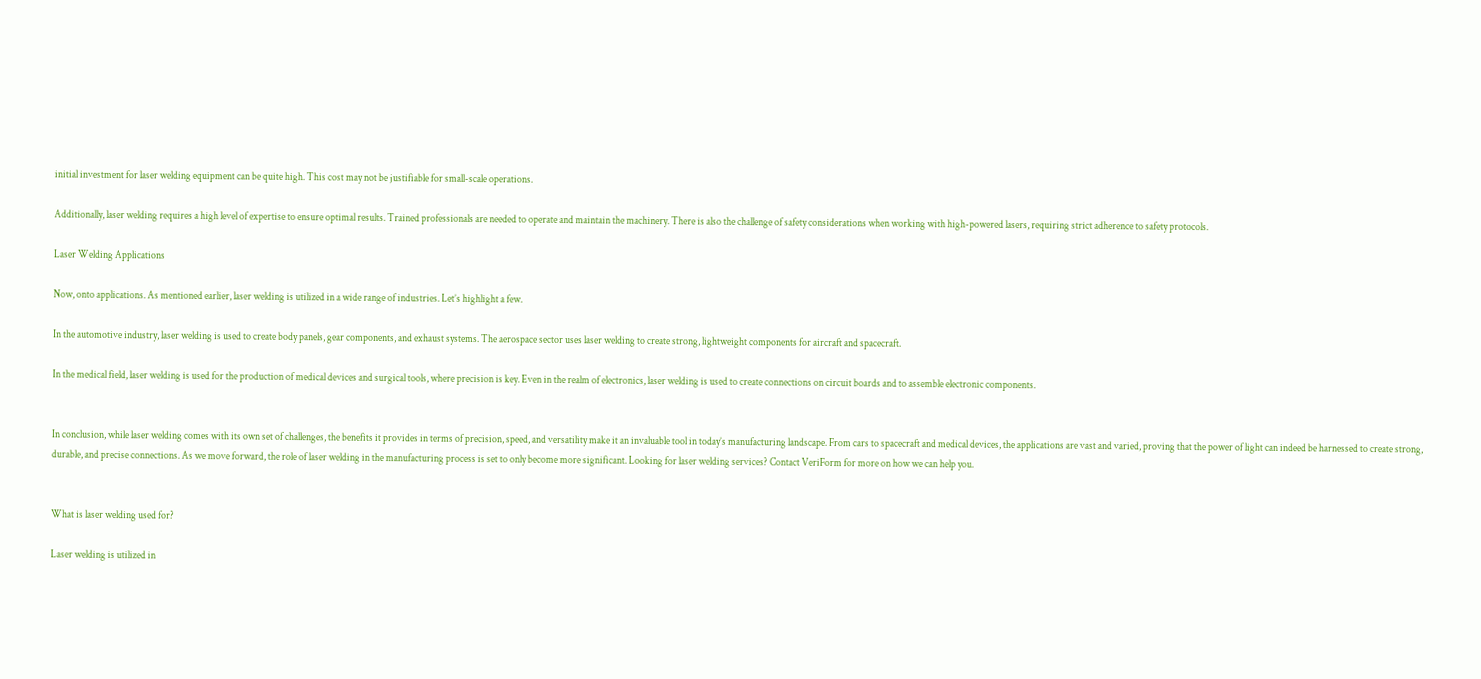initial investment for laser welding equipment can be quite high. This cost may not be justifiable for small-scale operations.

Additionally, laser welding requires a high level of expertise to ensure optimal results. Trained professionals are needed to operate and maintain the machinery. There is also the challenge of safety considerations when working with high-powered lasers, requiring strict adherence to safety protocols.

Laser Welding Applications

Now, onto applications. As mentioned earlier, laser welding is utilized in a wide range of industries. Let’s highlight a few.

In the automotive industry, laser welding is used to create body panels, gear components, and exhaust systems. The aerospace sector uses laser welding to create strong, lightweight components for aircraft and spacecraft.

In the medical field, laser welding is used for the production of medical devices and surgical tools, where precision is key. Even in the realm of electronics, laser welding is used to create connections on circuit boards and to assemble electronic components.


In conclusion, while laser welding comes with its own set of challenges, the benefits it provides in terms of precision, speed, and versatility make it an invaluable tool in today’s manufacturing landscape. From cars to spacecraft and medical devices, the applications are vast and varied, proving that the power of light can indeed be harnessed to create strong, durable, and precise connections. As we move forward, the role of laser welding in the manufacturing process is set to only become more significant. Looking for laser welding services? Contact VeriForm for more on how we can help you.


What is laser welding used for?

Laser welding is utilized in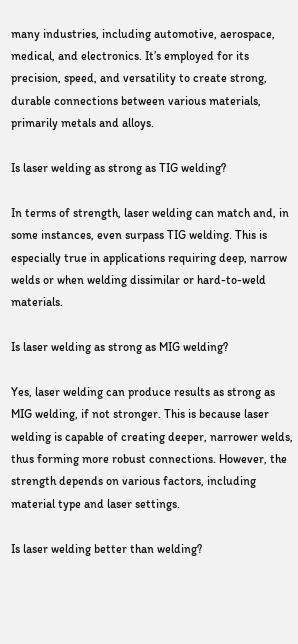many industries, including automotive, aerospace, medical, and electronics. It’s employed for its precision, speed, and versatility to create strong, durable connections between various materials, primarily metals and alloys.

Is laser welding as strong as TIG welding?

In terms of strength, laser welding can match and, in some instances, even surpass TIG welding. This is especially true in applications requiring deep, narrow welds or when welding dissimilar or hard-to-weld materials.

Is laser welding as strong as MIG welding?

Yes, laser welding can produce results as strong as MIG welding, if not stronger. This is because laser welding is capable of creating deeper, narrower welds, thus forming more robust connections. However, the strength depends on various factors, including material type and laser settings.

Is laser welding better than welding?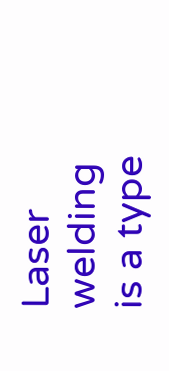Laser welding is a type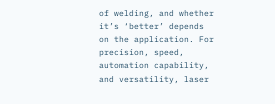of welding, and whether it’s ‘better’ depends on the application. For precision, speed, automation capability, and versatility, laser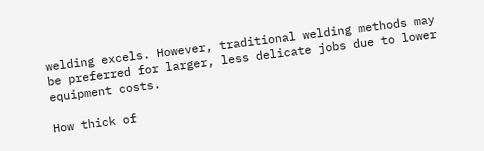welding excels. However, traditional welding methods may be preferred for larger, less delicate jobs due to lower equipment costs.

How thick of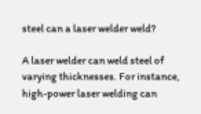steel can a laser welder weld?

A laser welder can weld steel of varying thicknesses. For instance, high-power laser welding can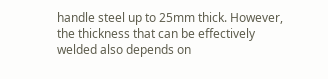handle steel up to 25mm thick. However, the thickness that can be effectively welded also depends on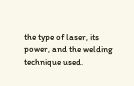the type of laser, its power, and the welding technique used.